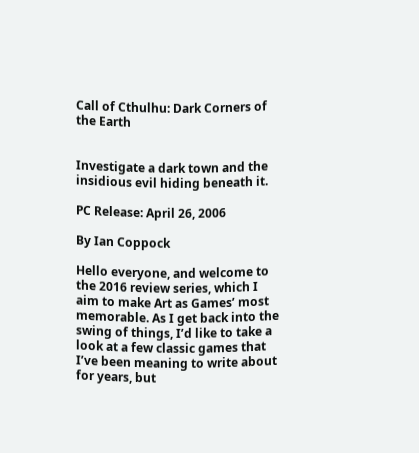Call of Cthulhu: Dark Corners of the Earth


Investigate a dark town and the insidious evil hiding beneath it.

PC Release: April 26, 2006

By Ian Coppock

Hello everyone, and welcome to the 2016 review series, which I aim to make Art as Games’ most memorable. As I get back into the swing of things, I’d like to take a look at a few classic games that I’ve been meaning to write about for years, but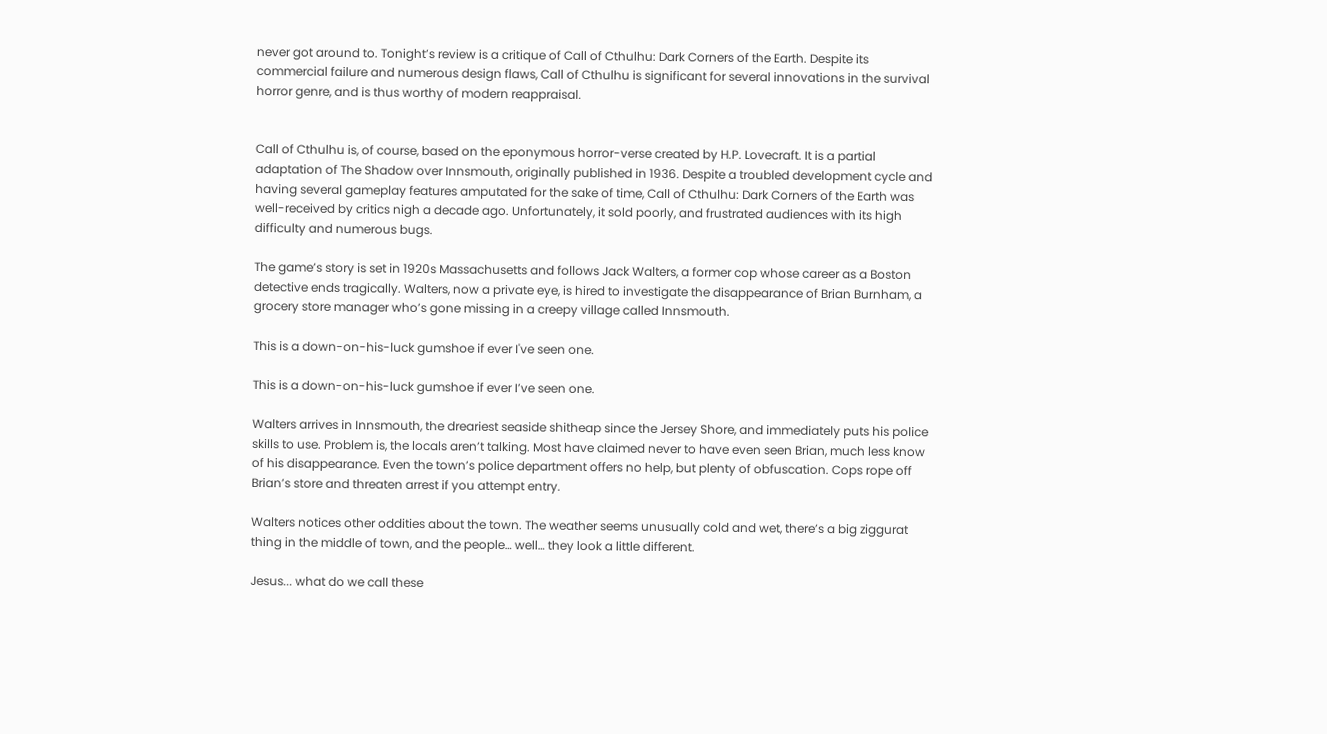never got around to. Tonight’s review is a critique of Call of Cthulhu: Dark Corners of the Earth. Despite its commercial failure and numerous design flaws, Call of Cthulhu is significant for several innovations in the survival horror genre, and is thus worthy of modern reappraisal.


Call of Cthulhu is, of course, based on the eponymous horror-verse created by H.P. Lovecraft. It is a partial adaptation of The Shadow over Innsmouth, originally published in 1936. Despite a troubled development cycle and having several gameplay features amputated for the sake of time, Call of Cthulhu: Dark Corners of the Earth was well-received by critics nigh a decade ago. Unfortunately, it sold poorly, and frustrated audiences with its high difficulty and numerous bugs.

The game’s story is set in 1920s Massachusetts and follows Jack Walters, a former cop whose career as a Boston detective ends tragically. Walters, now a private eye, is hired to investigate the disappearance of Brian Burnham, a grocery store manager who’s gone missing in a creepy village called Innsmouth.

This is a down-on-his-luck gumshoe if ever I've seen one.

This is a down-on-his-luck gumshoe if ever I’ve seen one.

Walters arrives in Innsmouth, the dreariest seaside shitheap since the Jersey Shore, and immediately puts his police skills to use. Problem is, the locals aren’t talking. Most have claimed never to have even seen Brian, much less know of his disappearance. Even the town’s police department offers no help, but plenty of obfuscation. Cops rope off Brian’s store and threaten arrest if you attempt entry.

Walters notices other oddities about the town. The weather seems unusually cold and wet, there’s a big ziggurat thing in the middle of town, and the people… well… they look a little different.

Jesus... what do we call these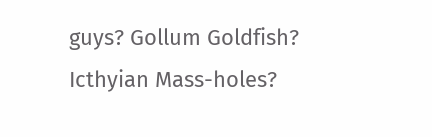guys? Gollum Goldfish? Icthyian Mass-holes?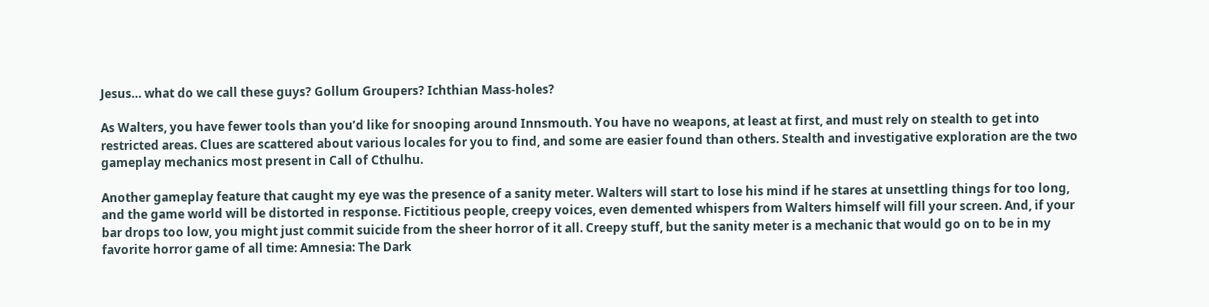Jesus… what do we call these guys? Gollum Groupers? Ichthian Mass-holes?

As Walters, you have fewer tools than you’d like for snooping around Innsmouth. You have no weapons, at least at first, and must rely on stealth to get into restricted areas. Clues are scattered about various locales for you to find, and some are easier found than others. Stealth and investigative exploration are the two gameplay mechanics most present in Call of Cthulhu.

Another gameplay feature that caught my eye was the presence of a sanity meter. Walters will start to lose his mind if he stares at unsettling things for too long, and the game world will be distorted in response. Fictitious people, creepy voices, even demented whispers from Walters himself will fill your screen. And, if your bar drops too low, you might just commit suicide from the sheer horror of it all. Creepy stuff, but the sanity meter is a mechanic that would go on to be in my favorite horror game of all time: Amnesia: The Dark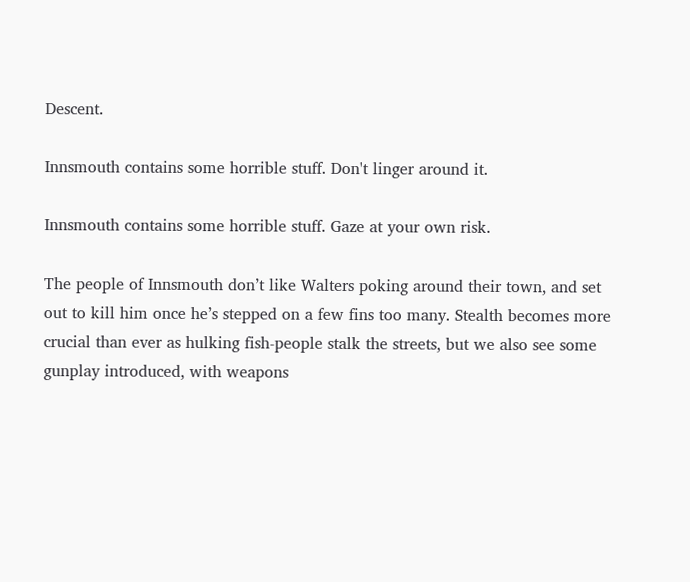Descent.

Innsmouth contains some horrible stuff. Don't linger around it.

Innsmouth contains some horrible stuff. Gaze at your own risk.

The people of Innsmouth don’t like Walters poking around their town, and set out to kill him once he’s stepped on a few fins too many. Stealth becomes more crucial than ever as hulking fish-people stalk the streets, but we also see some gunplay introduced, with weapons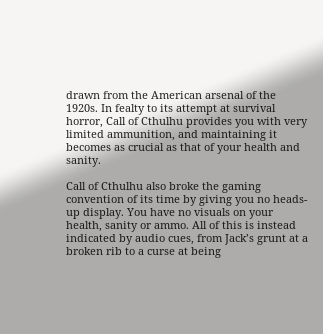drawn from the American arsenal of the 1920s. In fealty to its attempt at survival horror, Call of Cthulhu provides you with very limited ammunition, and maintaining it becomes as crucial as that of your health and sanity.

Call of Cthulhu also broke the gaming convention of its time by giving you no heads-up display. You have no visuals on your health, sanity or ammo. All of this is instead indicated by audio cues, from Jack’s grunt at a broken rib to a curse at being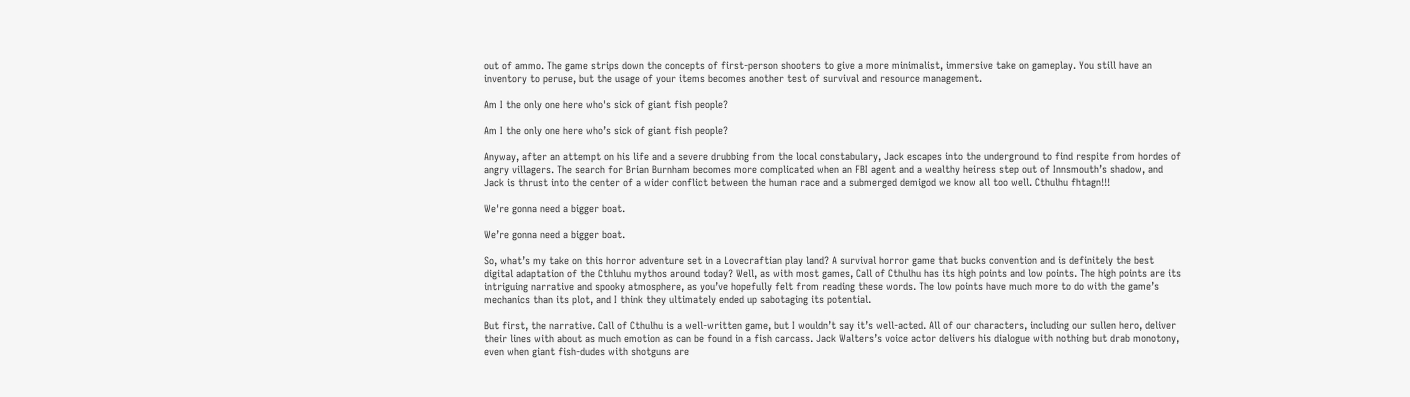out of ammo. The game strips down the concepts of first-person shooters to give a more minimalist, immersive take on gameplay. You still have an inventory to peruse, but the usage of your items becomes another test of survival and resource management.

Am I the only one here who's sick of giant fish people?

Am I the only one here who’s sick of giant fish people?

Anyway, after an attempt on his life and a severe drubbing from the local constabulary, Jack escapes into the underground to find respite from hordes of angry villagers. The search for Brian Burnham becomes more complicated when an FBI agent and a wealthy heiress step out of Innsmouth’s shadow, and Jack is thrust into the center of a wider conflict between the human race and a submerged demigod we know all too well. Cthulhu fhtagn!!!

We're gonna need a bigger boat.

We’re gonna need a bigger boat.

So, what’s my take on this horror adventure set in a Lovecraftian play land? A survival horror game that bucks convention and is definitely the best digital adaptation of the Cthluhu mythos around today? Well, as with most games, Call of Cthulhu has its high points and low points. The high points are its intriguing narrative and spooky atmosphere, as you’ve hopefully felt from reading these words. The low points have much more to do with the game’s mechanics than its plot, and I think they ultimately ended up sabotaging its potential.

But first, the narrative. Call of Cthulhu is a well-written game, but I wouldn’t say it’s well-acted. All of our characters, including our sullen hero, deliver their lines with about as much emotion as can be found in a fish carcass. Jack Walters’s voice actor delivers his dialogue with nothing but drab monotony, even when giant fish-dudes with shotguns are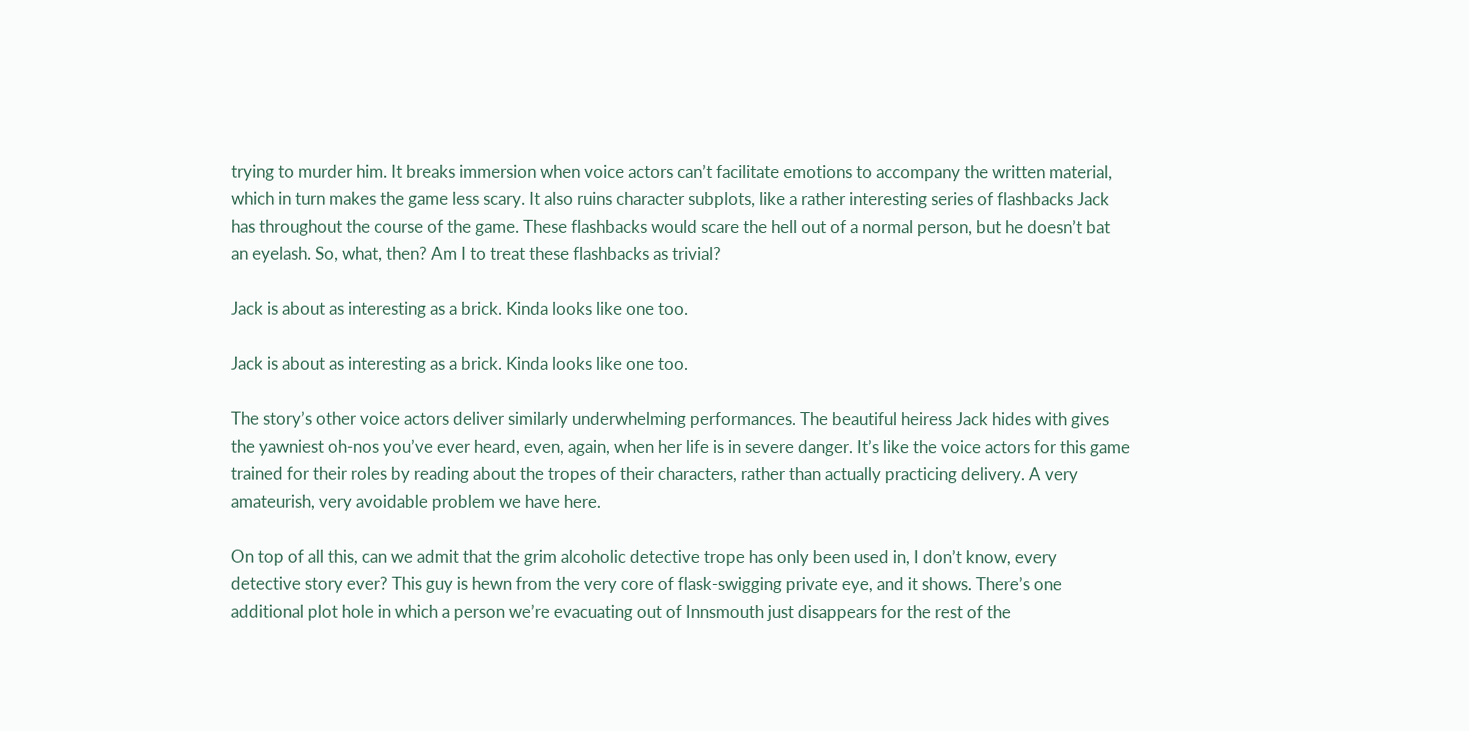trying to murder him. It breaks immersion when voice actors can’t facilitate emotions to accompany the written material, which in turn makes the game less scary. It also ruins character subplots, like a rather interesting series of flashbacks Jack has throughout the course of the game. These flashbacks would scare the hell out of a normal person, but he doesn’t bat an eyelash. So, what, then? Am I to treat these flashbacks as trivial?

Jack is about as interesting as a brick. Kinda looks like one too.

Jack is about as interesting as a brick. Kinda looks like one too.

The story’s other voice actors deliver similarly underwhelming performances. The beautiful heiress Jack hides with gives the yawniest oh-nos you’ve ever heard, even, again, when her life is in severe danger. It’s like the voice actors for this game trained for their roles by reading about the tropes of their characters, rather than actually practicing delivery. A very amateurish, very avoidable problem we have here.

On top of all this, can we admit that the grim alcoholic detective trope has only been used in, I don’t know, every detective story ever? This guy is hewn from the very core of flask-swigging private eye, and it shows. There’s one additional plot hole in which a person we’re evacuating out of Innsmouth just disappears for the rest of the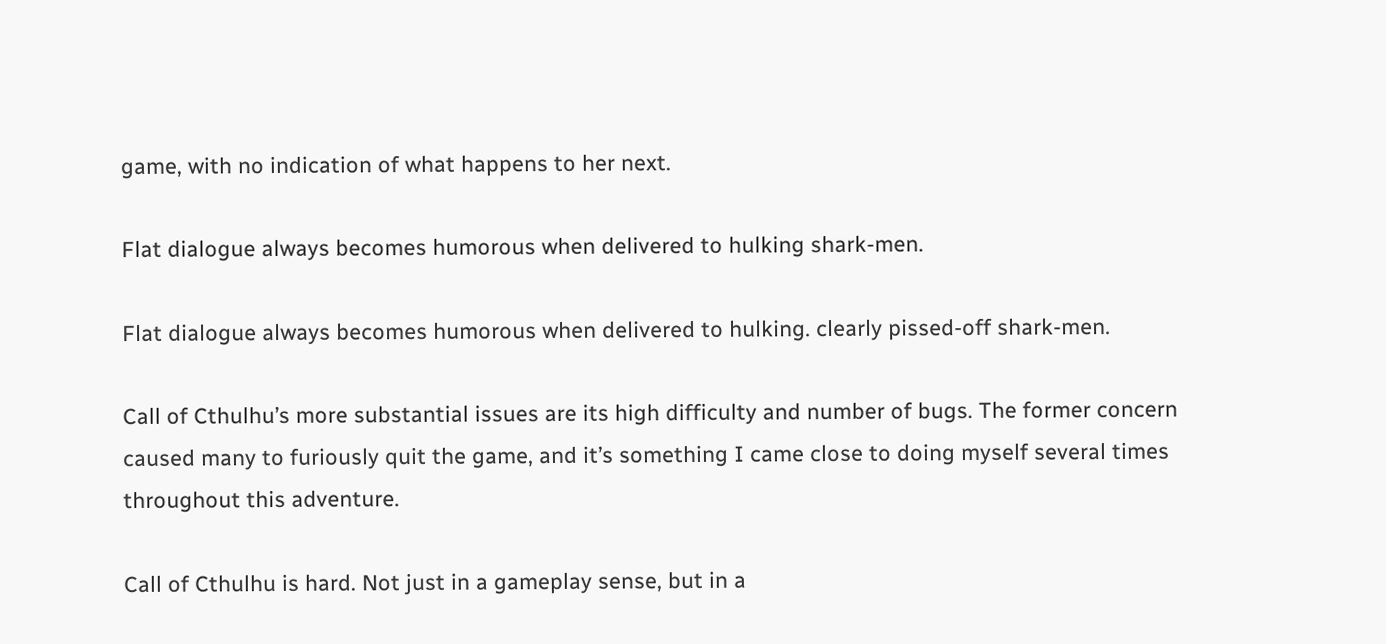game, with no indication of what happens to her next.

Flat dialogue always becomes humorous when delivered to hulking shark-men.

Flat dialogue always becomes humorous when delivered to hulking. clearly pissed-off shark-men.

Call of Cthulhu’s more substantial issues are its high difficulty and number of bugs. The former concern caused many to furiously quit the game, and it’s something I came close to doing myself several times throughout this adventure.

Call of Cthulhu is hard. Not just in a gameplay sense, but in a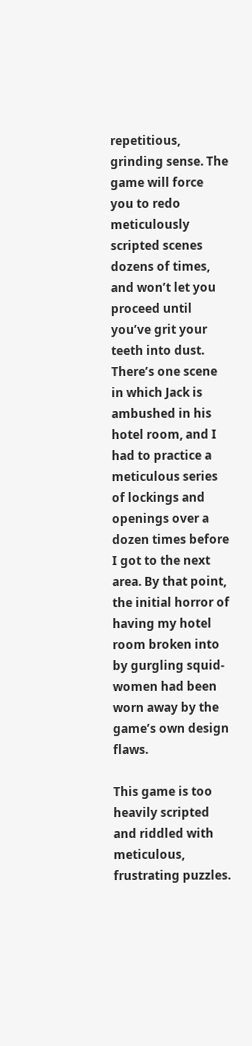repetitious, grinding sense. The game will force you to redo meticulously scripted scenes dozens of times, and won’t let you proceed until you’ve grit your teeth into dust. There’s one scene in which Jack is ambushed in his hotel room, and I had to practice a meticulous series of lockings and openings over a dozen times before I got to the next area. By that point, the initial horror of having my hotel room broken into by gurgling squid-women had been worn away by the game’s own design flaws.

This game is too heavily scripted and riddled with meticulous, frustrating puzzles.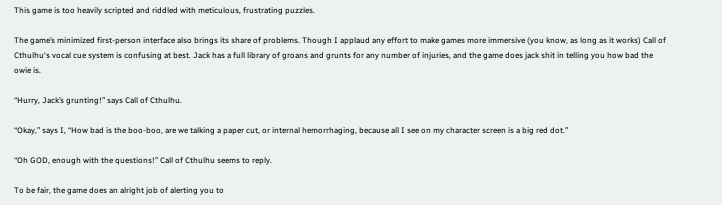This game is too heavily scripted and riddled with meticulous, frustrating puzzles.

The game’s minimized first-person interface also brings its share of problems. Though I applaud any effort to make games more immersive (you know, as long as it works) Call of Cthulhu‘s vocal cue system is confusing at best. Jack has a full library of groans and grunts for any number of injuries, and the game does jack shit in telling you how bad the owie is.

“Hurry, Jack’s grunting!” says Call of Cthulhu.

“Okay,” says I, “How bad is the boo-boo, are we talking a paper cut, or internal hemorrhaging, because all I see on my character screen is a big red dot.”

“Oh GOD, enough with the questions!” Call of Cthulhu seems to reply.

To be fair, the game does an alright job of alerting you to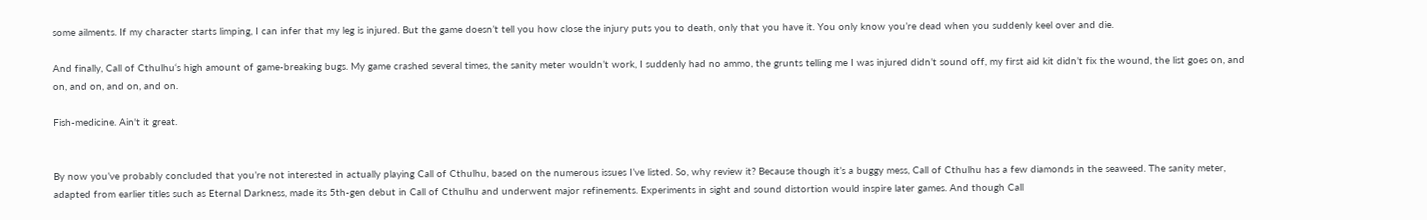some ailments. If my character starts limping, I can infer that my leg is injured. But the game doesn’t tell you how close the injury puts you to death, only that you have it. You only know you’re dead when you suddenly keel over and die.

And finally, Call of Cthulhu‘s high amount of game-breaking bugs. My game crashed several times, the sanity meter wouldn’t work, I suddenly had no ammo, the grunts telling me I was injured didn’t sound off, my first aid kit didn’t fix the wound, the list goes on, and on, and on, and on, and on.

Fish-medicine. Ain't it great.


By now you’ve probably concluded that you’re not interested in actually playing Call of Cthulhu, based on the numerous issues I’ve listed. So, why review it? Because though it’s a buggy mess, Call of Cthulhu has a few diamonds in the seaweed. The sanity meter, adapted from earlier titles such as Eternal Darkness, made its 5th-gen debut in Call of Cthulhu and underwent major refinements. Experiments in sight and sound distortion would inspire later games. And though Call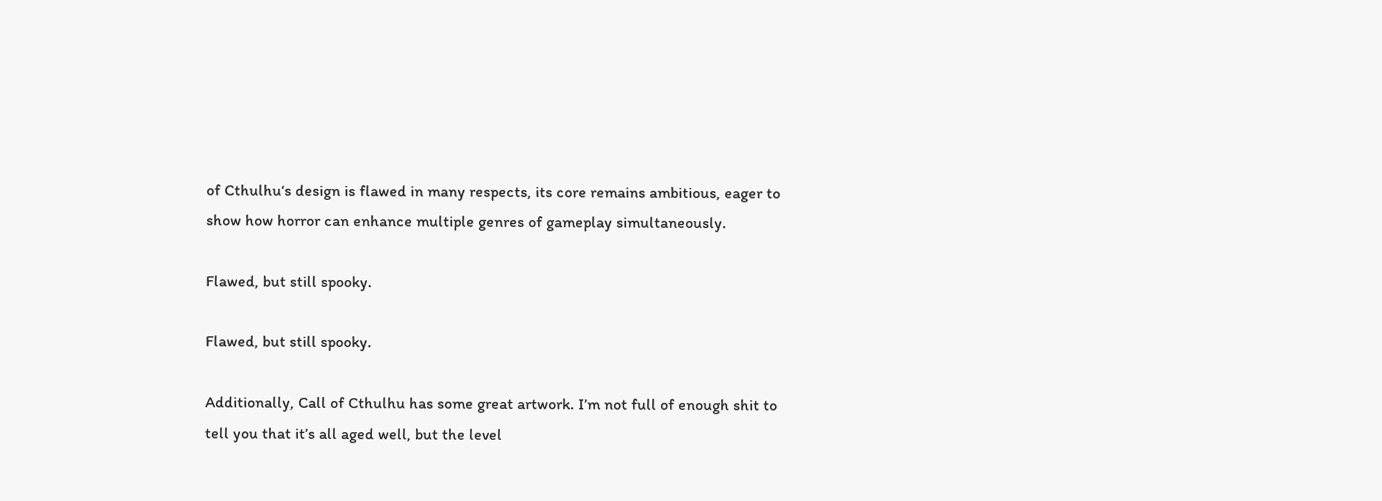of Cthulhu‘s design is flawed in many respects, its core remains ambitious, eager to show how horror can enhance multiple genres of gameplay simultaneously.

Flawed, but still spooky.

Flawed, but still spooky.

Additionally, Call of Cthulhu has some great artwork. I’m not full of enough shit to tell you that it’s all aged well, but the level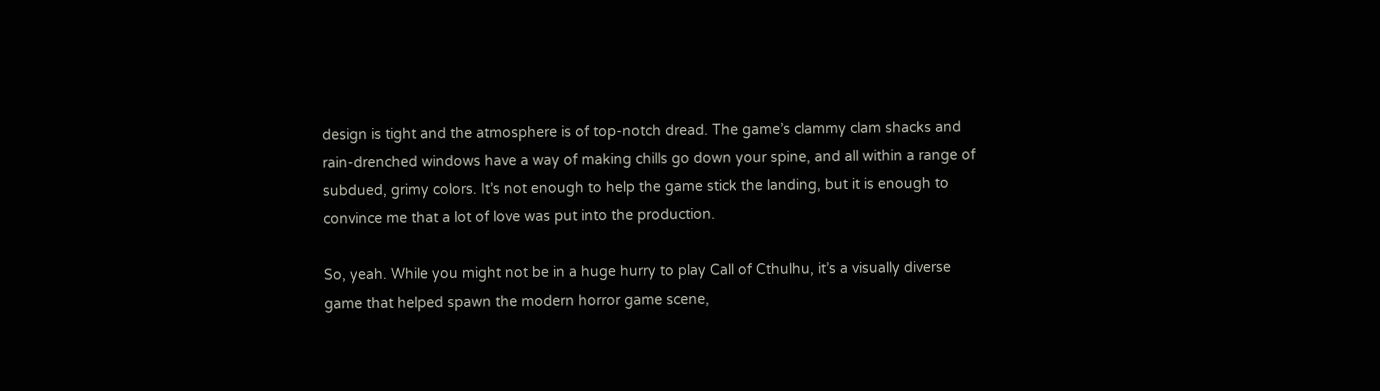design is tight and the atmosphere is of top-notch dread. The game’s clammy clam shacks and rain-drenched windows have a way of making chills go down your spine, and all within a range of subdued, grimy colors. It’s not enough to help the game stick the landing, but it is enough to convince me that a lot of love was put into the production.

So, yeah. While you might not be in a huge hurry to play Call of Cthulhu, it’s a visually diverse game that helped spawn the modern horror game scene,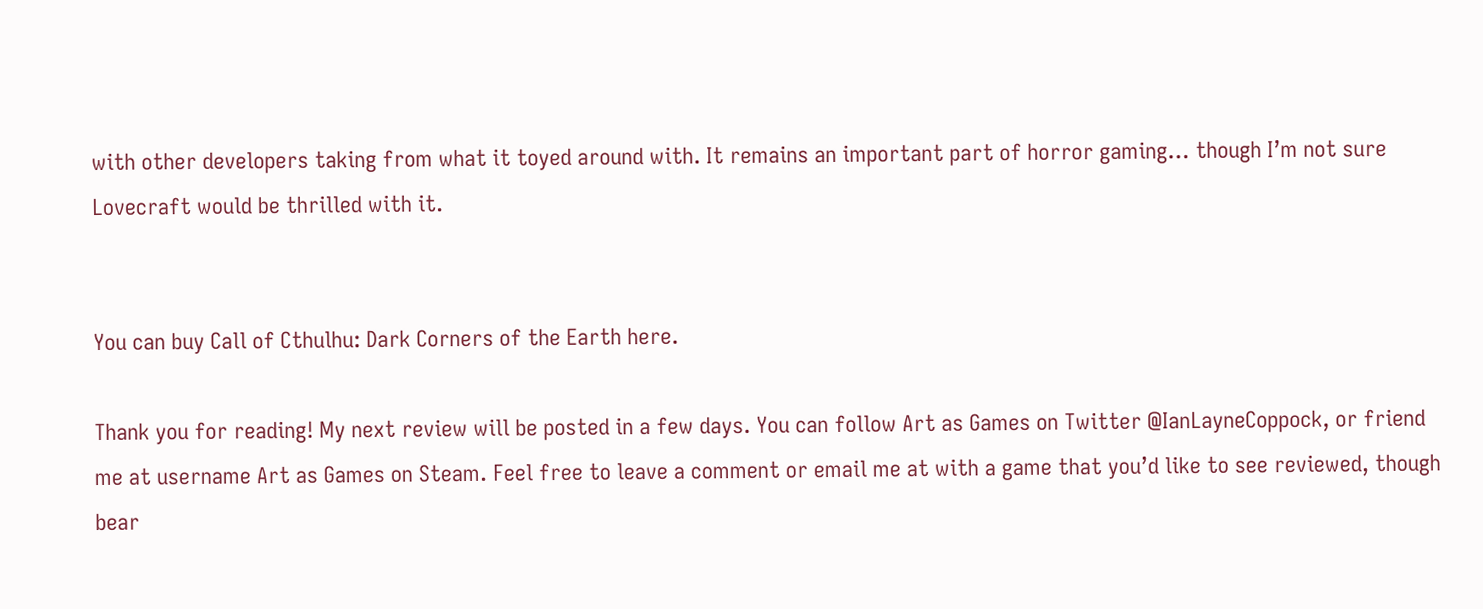with other developers taking from what it toyed around with. It remains an important part of horror gaming… though I’m not sure Lovecraft would be thrilled with it.


You can buy Call of Cthulhu: Dark Corners of the Earth here.

Thank you for reading! My next review will be posted in a few days. You can follow Art as Games on Twitter @IanLayneCoppock, or friend me at username Art as Games on Steam. Feel free to leave a comment or email me at with a game that you’d like to see reviewed, though bear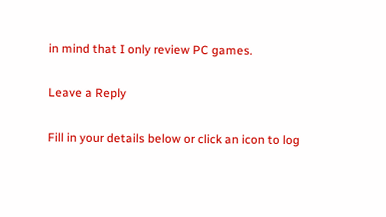in mind that I only review PC games.

Leave a Reply

Fill in your details below or click an icon to log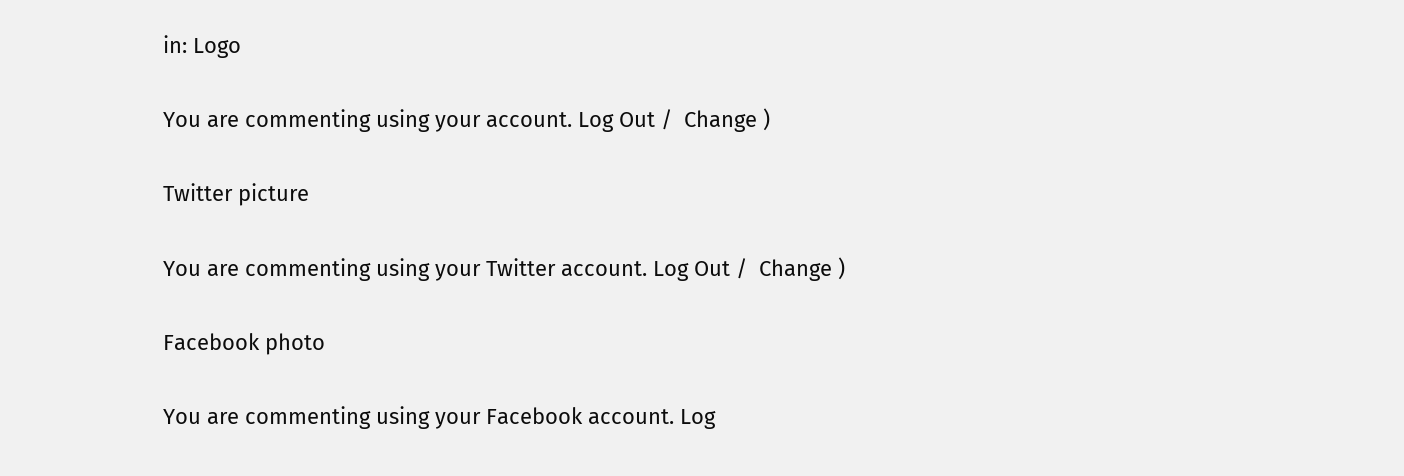in: Logo

You are commenting using your account. Log Out /  Change )

Twitter picture

You are commenting using your Twitter account. Log Out /  Change )

Facebook photo

You are commenting using your Facebook account. Log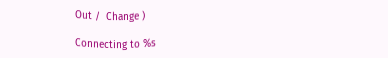Out /  Change )

Connecting to %s